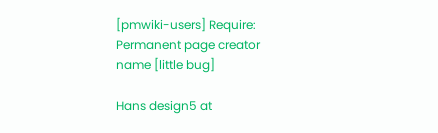[pmwiki-users] Require: Permanent page creator name [little bug]

Hans design5 at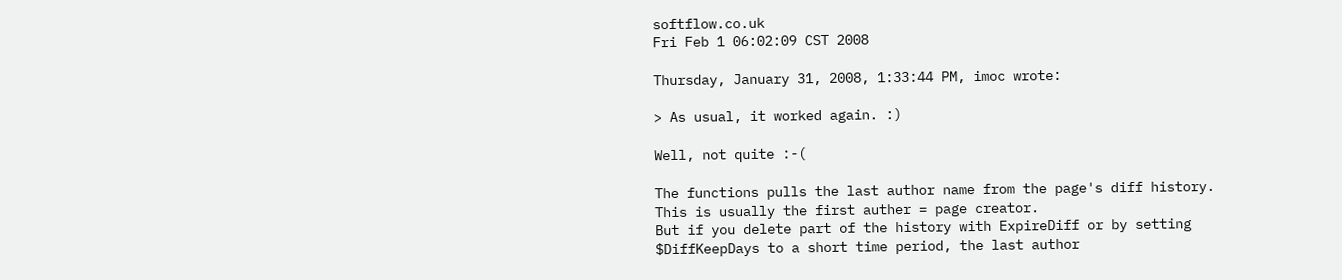softflow.co.uk
Fri Feb 1 06:02:09 CST 2008

Thursday, January 31, 2008, 1:33:44 PM, imoc wrote:

> As usual, it worked again. :)

Well, not quite :-(

The functions pulls the last author name from the page's diff history.
This is usually the first auther = page creator.
But if you delete part of the history with ExpireDiff or by setting
$DiffKeepDays to a short time period, the last author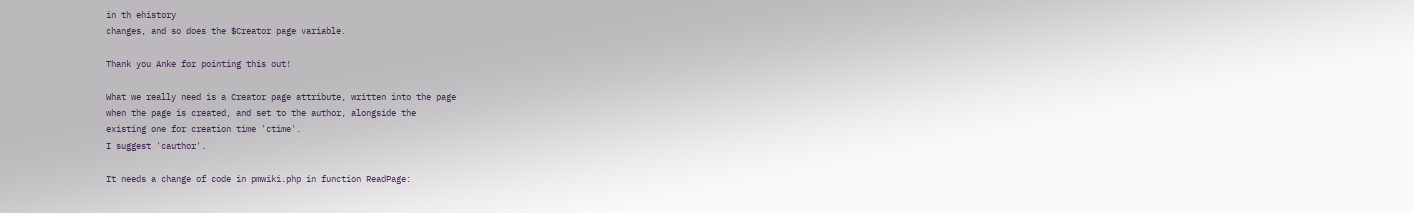in th ehistory
changes, and so does the $Creator page variable.

Thank you Anke for pointing this out!

What we really need is a Creator page attribute, written into the page
when the page is created, and set to the author, alongside the
existing one for creation time 'ctime'.
I suggest 'cauthor'.

It needs a change of code in pmwiki.php in function ReadPage: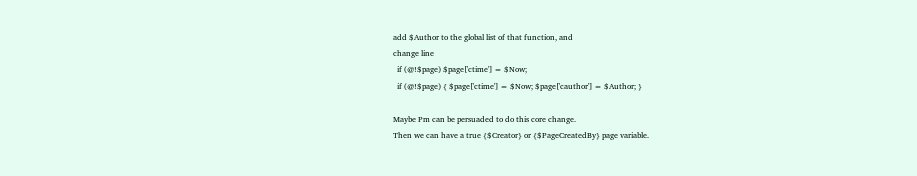add $Author to the global list of that function, and
change line
  if (@!$page) $page['ctime'] = $Now;
  if (@!$page) { $page['ctime'] = $Now; $page['cauthor'] = $Author; }

Maybe Pm can be persuaded to do this core change.
Then we can have a true {$Creator} or {$PageCreatedBy} page variable.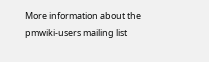More information about the pmwiki-users mailing list